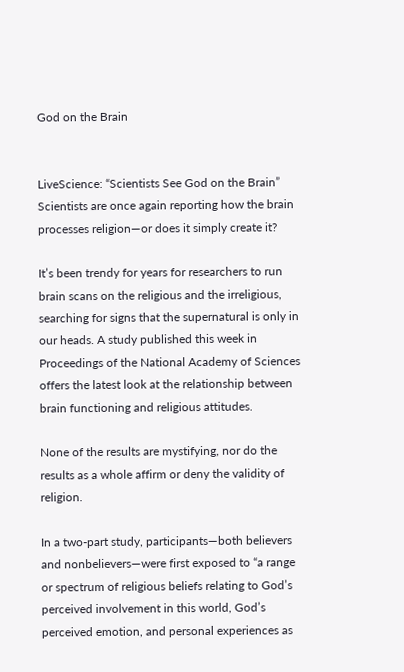God on the Brain


LiveScience: “Scientists See God on the Brain” Scientists are once again reporting how the brain processes religion—or does it simply create it?

It’s been trendy for years for researchers to run brain scans on the religious and the irreligious, searching for signs that the supernatural is only in our heads. A study published this week in Proceedings of the National Academy of Sciences offers the latest look at the relationship between brain functioning and religious attitudes.

None of the results are mystifying, nor do the results as a whole affirm or deny the validity of religion.

In a two-part study, participants—both believers and nonbelievers—were first exposed to “a range or spectrum of religious beliefs relating to God’s perceived involvement in this world, God’s perceived emotion, and personal experiences as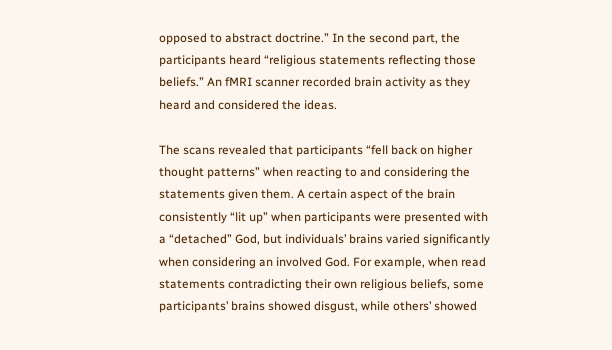opposed to abstract doctrine.” In the second part, the participants heard “religious statements reflecting those beliefs.” An fMRI scanner recorded brain activity as they heard and considered the ideas.

The scans revealed that participants “fell back on higher thought patterns” when reacting to and considering the statements given them. A certain aspect of the brain consistently “lit up” when participants were presented with a “detached” God, but individuals’ brains varied significantly when considering an involved God. For example, when read statements contradicting their own religious beliefs, some participants’ brains showed disgust, while others’ showed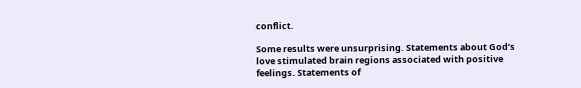conflict.

Some results were unsurprising. Statements about God’s love stimulated brain regions associated with positive feelings. Statements of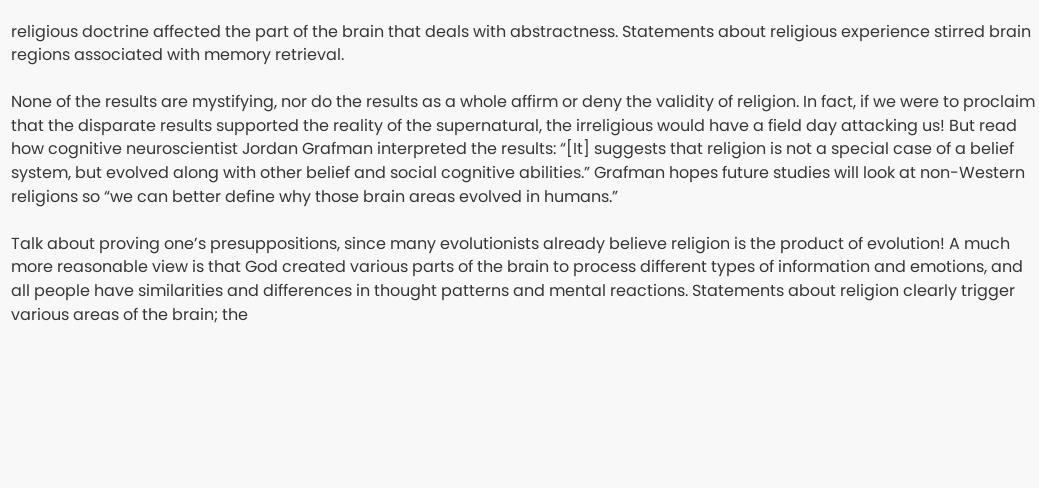religious doctrine affected the part of the brain that deals with abstractness. Statements about religious experience stirred brain regions associated with memory retrieval.

None of the results are mystifying, nor do the results as a whole affirm or deny the validity of religion. In fact, if we were to proclaim that the disparate results supported the reality of the supernatural, the irreligious would have a field day attacking us! But read how cognitive neuroscientist Jordan Grafman interpreted the results: “[It] suggests that religion is not a special case of a belief system, but evolved along with other belief and social cognitive abilities.” Grafman hopes future studies will look at non-Western religions so “we can better define why those brain areas evolved in humans.”

Talk about proving one’s presuppositions, since many evolutionists already believe religion is the product of evolution! A much more reasonable view is that God created various parts of the brain to process different types of information and emotions, and all people have similarities and differences in thought patterns and mental reactions. Statements about religion clearly trigger various areas of the brain; the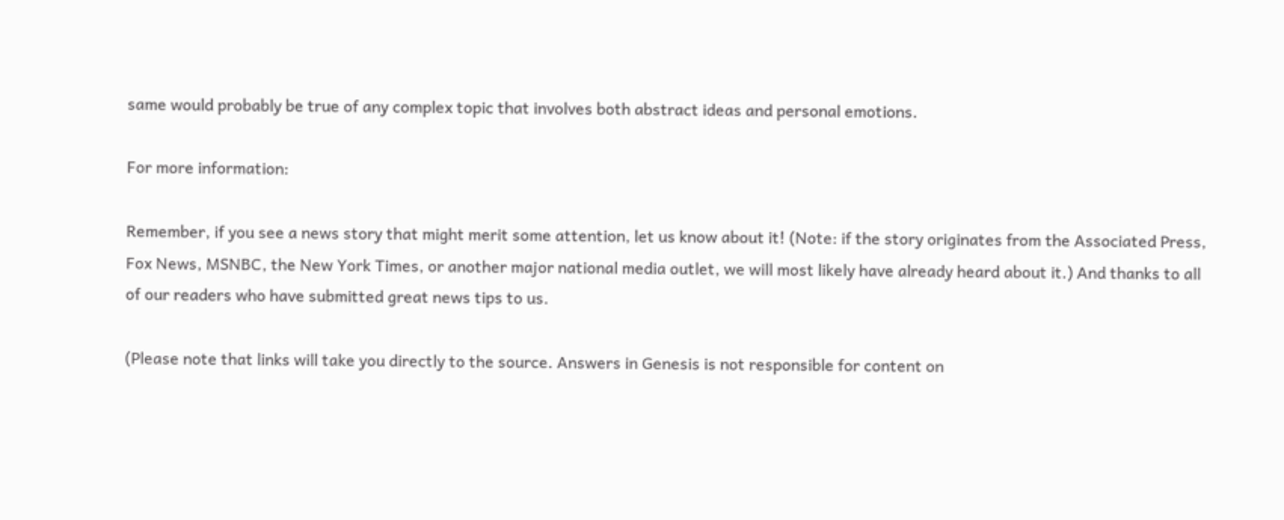same would probably be true of any complex topic that involves both abstract ideas and personal emotions.

For more information:

Remember, if you see a news story that might merit some attention, let us know about it! (Note: if the story originates from the Associated Press, Fox News, MSNBC, the New York Times, or another major national media outlet, we will most likely have already heard about it.) And thanks to all of our readers who have submitted great news tips to us.

(Please note that links will take you directly to the source. Answers in Genesis is not responsible for content on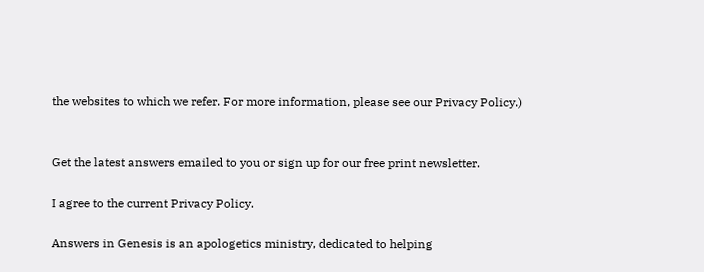the websites to which we refer. For more information, please see our Privacy Policy.)


Get the latest answers emailed to you or sign up for our free print newsletter.

I agree to the current Privacy Policy.

Answers in Genesis is an apologetics ministry, dedicated to helping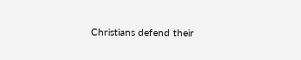Christians defend their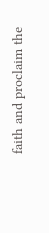faith and proclaim the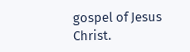gospel of Jesus Christ.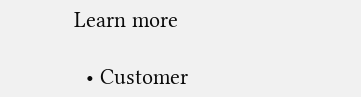Learn more

  • Customer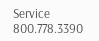Service 800.778.3390